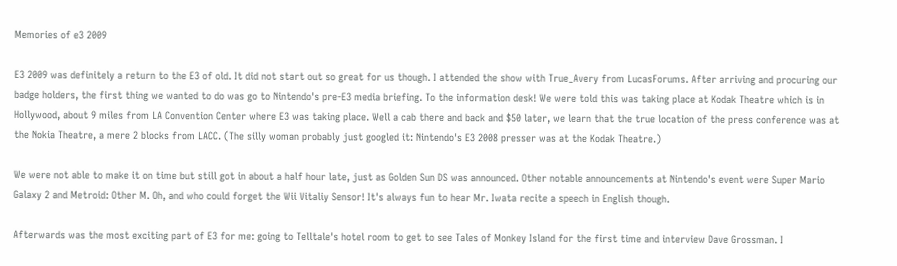Memories of e3 2009

E3 2009 was definitely a return to the E3 of old. It did not start out so great for us though. I attended the show with True_Avery from LucasForums. After arriving and procuring our badge holders, the first thing we wanted to do was go to Nintendo's pre-E3 media briefing. To the information desk! We were told this was taking place at Kodak Theatre which is in Hollywood, about 9 miles from LA Convention Center where E3 was taking place. Well a cab there and back and $50 later, we learn that the true location of the press conference was at the Nokia Theatre, a mere 2 blocks from LACC. (The silly woman probably just googled it: Nintendo's E3 2008 presser was at the Kodak Theatre.)

We were not able to make it on time but still got in about a half hour late, just as Golden Sun DS was announced. Other notable announcements at Nintendo's event were Super Mario Galaxy 2 and Metroid: Other M. Oh, and who could forget the Wii Vitaliy Sensor! It's always fun to hear Mr. Iwata recite a speech in English though.

Afterwards was the most exciting part of E3 for me: going to Telltale's hotel room to get to see Tales of Monkey Island for the first time and interview Dave Grossman. I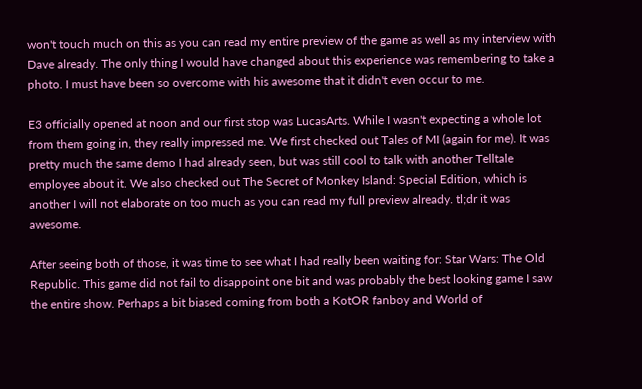won't touch much on this as you can read my entire preview of the game as well as my interview with Dave already. The only thing I would have changed about this experience was remembering to take a photo. I must have been so overcome with his awesome that it didn't even occur to me.

E3 officially opened at noon and our first stop was LucasArts. While I wasn't expecting a whole lot from them going in, they really impressed me. We first checked out Tales of MI (again for me). It was pretty much the same demo I had already seen, but was still cool to talk with another Telltale employee about it. We also checked out The Secret of Monkey Island: Special Edition, which is another I will not elaborate on too much as you can read my full preview already. tl;dr it was awesome.

After seeing both of those, it was time to see what I had really been waiting for: Star Wars: The Old Republic. This game did not fail to disappoint one bit and was probably the best looking game I saw the entire show. Perhaps a bit biased coming from both a KotOR fanboy and World of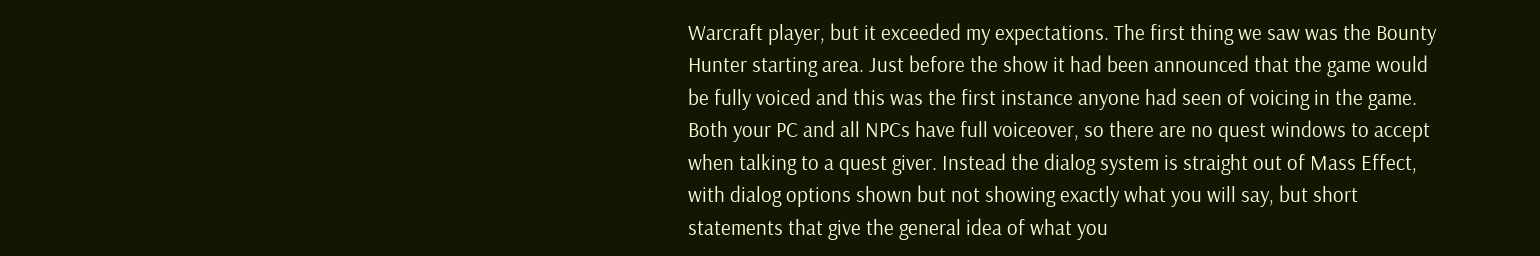Warcraft player, but it exceeded my expectations. The first thing we saw was the Bounty Hunter starting area. Just before the show it had been announced that the game would be fully voiced and this was the first instance anyone had seen of voicing in the game. Both your PC and all NPCs have full voiceover, so there are no quest windows to accept when talking to a quest giver. Instead the dialog system is straight out of Mass Effect, with dialog options shown but not showing exactly what you will say, but short statements that give the general idea of what you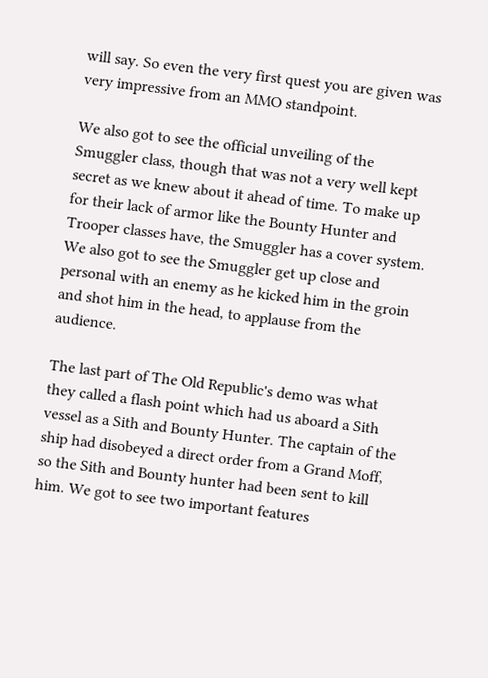will say. So even the very first quest you are given was very impressive from an MMO standpoint.

We also got to see the official unveiling of the Smuggler class, though that was not a very well kept secret as we knew about it ahead of time. To make up for their lack of armor like the Bounty Hunter and Trooper classes have, the Smuggler has a cover system. We also got to see the Smuggler get up close and personal with an enemy as he kicked him in the groin and shot him in the head, to applause from the audience.

The last part of The Old Republic's demo was what they called a flash point which had us aboard a Sith vessel as a Sith and Bounty Hunter. The captain of the ship had disobeyed a direct order from a Grand Moff, so the Sith and Bounty hunter had been sent to kill him. We got to see two important features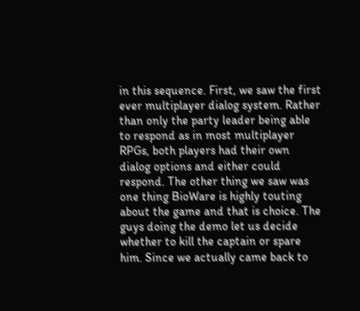in this sequence. First, we saw the first ever multiplayer dialog system. Rather than only the party leader being able to respond as in most multiplayer RPGs, both players had their own dialog options and either could respond. The other thing we saw was one thing BioWare is highly touting about the game and that is choice. The guys doing the demo let us decide whether to kill the captain or spare him. Since we actually came back to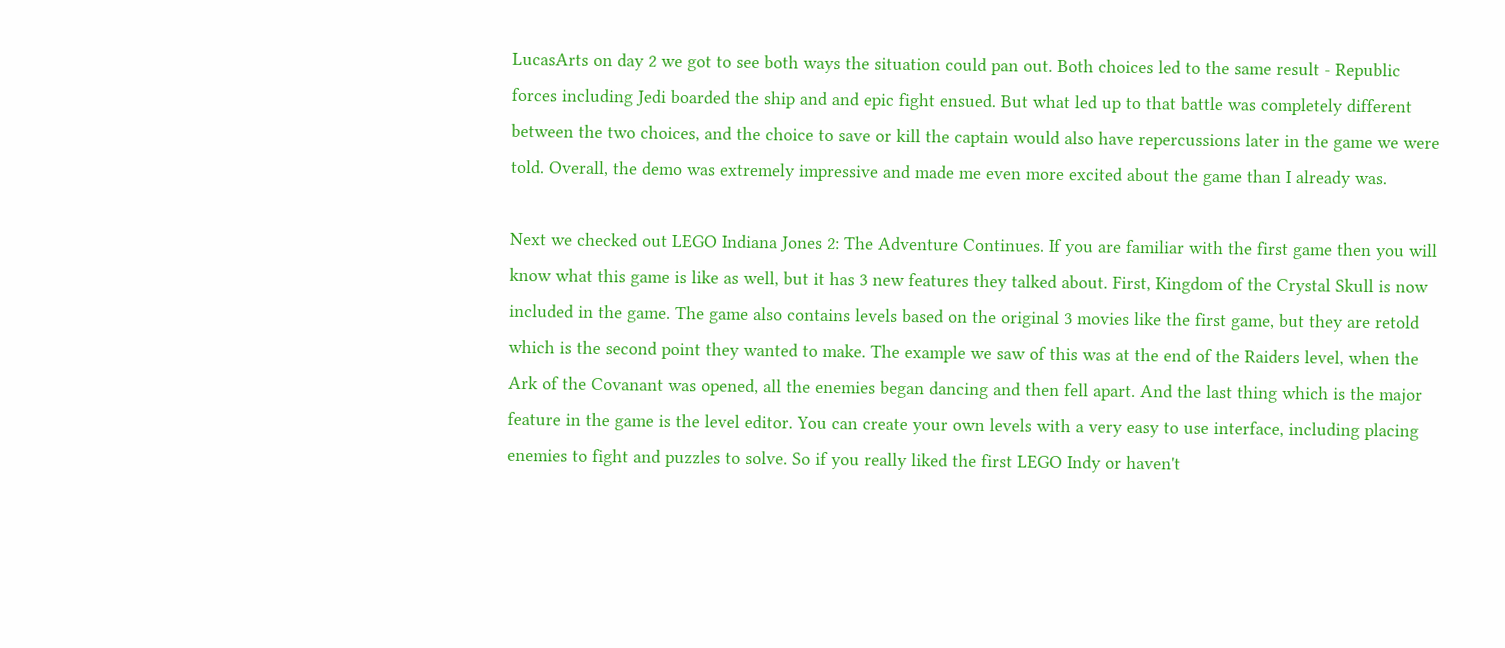LucasArts on day 2 we got to see both ways the situation could pan out. Both choices led to the same result - Republic forces including Jedi boarded the ship and and epic fight ensued. But what led up to that battle was completely different between the two choices, and the choice to save or kill the captain would also have repercussions later in the game we were told. Overall, the demo was extremely impressive and made me even more excited about the game than I already was.

Next we checked out LEGO Indiana Jones 2: The Adventure Continues. If you are familiar with the first game then you will know what this game is like as well, but it has 3 new features they talked about. First, Kingdom of the Crystal Skull is now included in the game. The game also contains levels based on the original 3 movies like the first game, but they are retold which is the second point they wanted to make. The example we saw of this was at the end of the Raiders level, when the Ark of the Covanant was opened, all the enemies began dancing and then fell apart. And the last thing which is the major feature in the game is the level editor. You can create your own levels with a very easy to use interface, including placing enemies to fight and puzzles to solve. So if you really liked the first LEGO Indy or haven't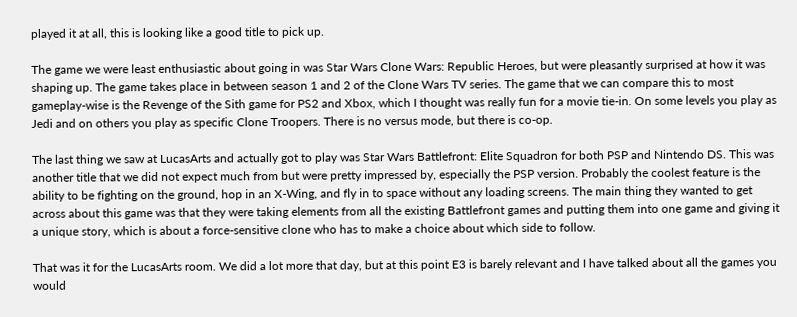played it at all, this is looking like a good title to pick up.

The game we were least enthusiastic about going in was Star Wars Clone Wars: Republic Heroes, but were pleasantly surprised at how it was shaping up. The game takes place in between season 1 and 2 of the Clone Wars TV series. The game that we can compare this to most gameplay-wise is the Revenge of the Sith game for PS2 and Xbox, which I thought was really fun for a movie tie-in. On some levels you play as Jedi and on others you play as specific Clone Troopers. There is no versus mode, but there is co-op.

The last thing we saw at LucasArts and actually got to play was Star Wars Battlefront: Elite Squadron for both PSP and Nintendo DS. This was another title that we did not expect much from but were pretty impressed by, especially the PSP version. Probably the coolest feature is the ability to be fighting on the ground, hop in an X-Wing, and fly in to space without any loading screens. The main thing they wanted to get across about this game was that they were taking elements from all the existing Battlefront games and putting them into one game and giving it a unique story, which is about a force-sensitive clone who has to make a choice about which side to follow.

That was it for the LucasArts room. We did a lot more that day, but at this point E3 is barely relevant and I have talked about all the games you would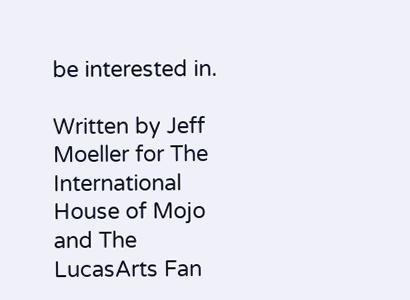be interested in.

Written by Jeff Moeller for The International House of Mojo and The LucasArts Fan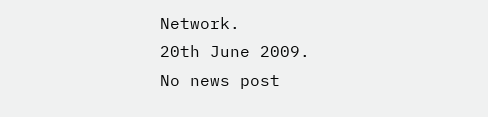Network.
20th June 2009.
No news post